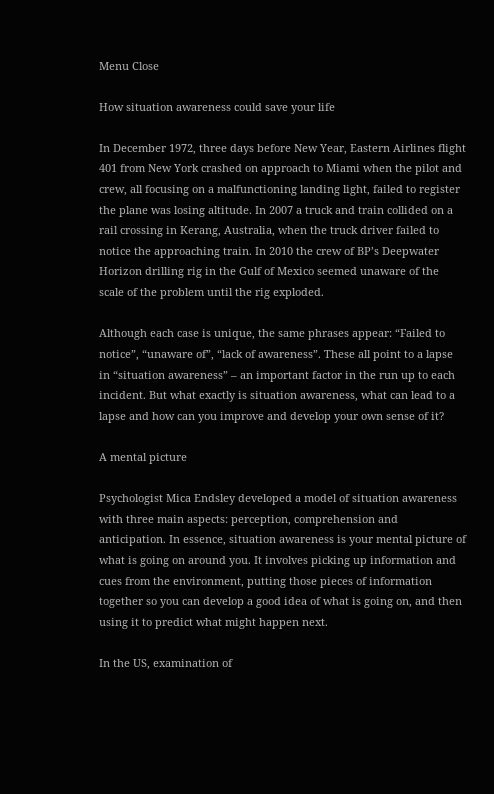Menu Close

How situation awareness could save your life

In December 1972, three days before New Year, Eastern Airlines flight 401 from New York crashed on approach to Miami when the pilot and crew, all focusing on a malfunctioning landing light, failed to register the plane was losing altitude. In 2007 a truck and train collided on a rail crossing in Kerang, Australia, when the truck driver failed to notice the approaching train. In 2010 the crew of BP’s Deepwater Horizon drilling rig in the Gulf of Mexico seemed unaware of the scale of the problem until the rig exploded.

Although each case is unique, the same phrases appear: “Failed to notice”, “unaware of”, “lack of awareness”. These all point to a lapse in “situation awareness” – an important factor in the run up to each incident. But what exactly is situation awareness, what can lead to a lapse and how can you improve and develop your own sense of it?

A mental picture

Psychologist Mica Endsley developed a model of situation awareness with three main aspects: perception, comprehension and anticipation. In essence, situation awareness is your mental picture of what is going on around you. It involves picking up information and cues from the environment, putting those pieces of information together so you can develop a good idea of what is going on, and then using it to predict what might happen next.

In the US, examination of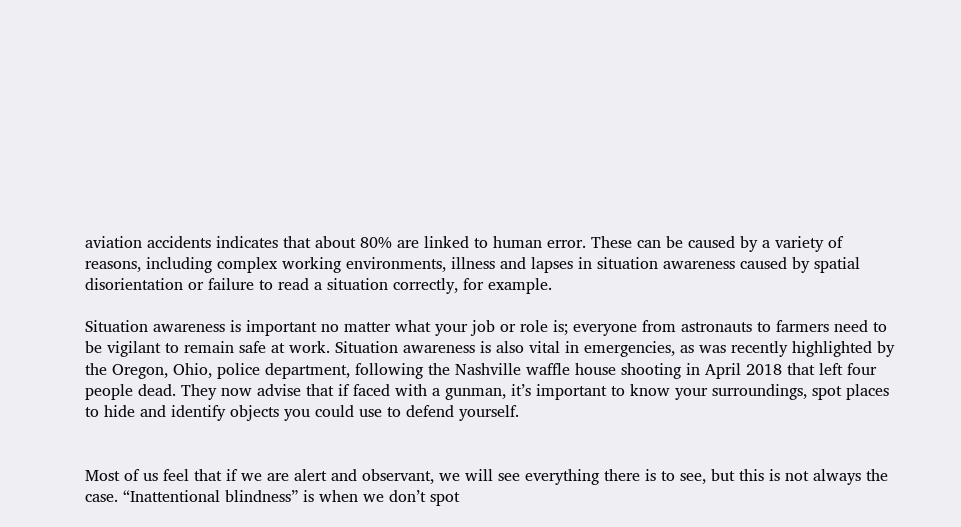aviation accidents indicates that about 80% are linked to human error. These can be caused by a variety of reasons, including complex working environments, illness and lapses in situation awareness caused by spatial disorientation or failure to read a situation correctly, for example.

Situation awareness is important no matter what your job or role is; everyone from astronauts to farmers need to be vigilant to remain safe at work. Situation awareness is also vital in emergencies, as was recently highlighted by the Oregon, Ohio, police department, following the Nashville waffle house shooting in April 2018 that left four people dead. They now advise that if faced with a gunman, it’s important to know your surroundings, spot places to hide and identify objects you could use to defend yourself.


Most of us feel that if we are alert and observant, we will see everything there is to see, but this is not always the case. “Inattentional blindness” is when we don’t spot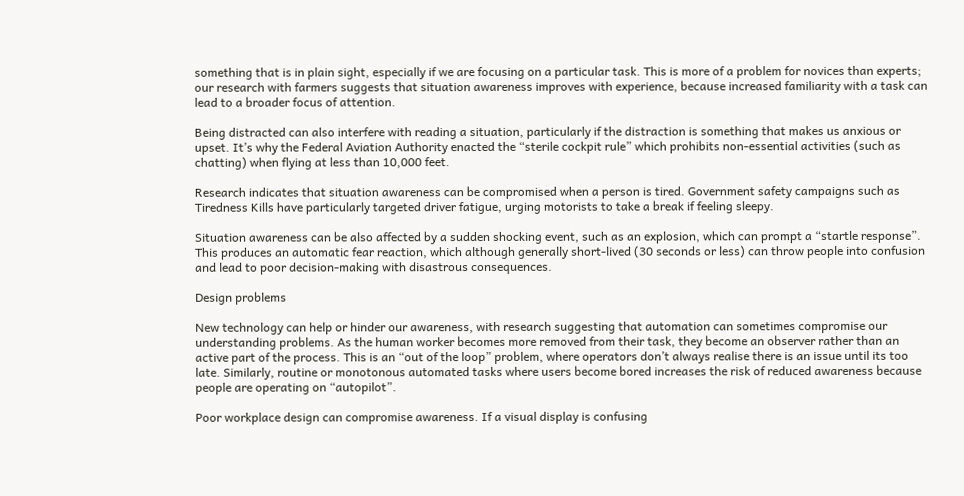something that is in plain sight, especially if we are focusing on a particular task. This is more of a problem for novices than experts; our research with farmers suggests that situation awareness improves with experience, because increased familiarity with a task can lead to a broader focus of attention.

Being distracted can also interfere with reading a situation, particularly if the distraction is something that makes us anxious or upset. It’s why the Federal Aviation Authority enacted the “sterile cockpit rule” which prohibits non-essential activities (such as chatting) when flying at less than 10,000 feet.

Research indicates that situation awareness can be compromised when a person is tired. Government safety campaigns such as Tiredness Kills have particularly targeted driver fatigue, urging motorists to take a break if feeling sleepy.

Situation awareness can be also affected by a sudden shocking event, such as an explosion, which can prompt a “startle response”. This produces an automatic fear reaction, which although generally short-lived (30 seconds or less) can throw people into confusion and lead to poor decision-making with disastrous consequences.

Design problems

New technology can help or hinder our awareness, with research suggesting that automation can sometimes compromise our understanding problems. As the human worker becomes more removed from their task, they become an observer rather than an active part of the process. This is an “out of the loop” problem, where operators don’t always realise there is an issue until its too late. Similarly, routine or monotonous automated tasks where users become bored increases the risk of reduced awareness because people are operating on “autopilot”.

Poor workplace design can compromise awareness. If a visual display is confusing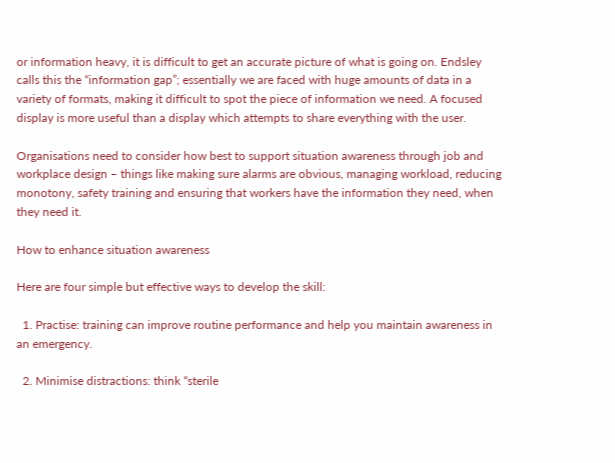or information heavy, it is difficult to get an accurate picture of what is going on. Endsley calls this the “information gap”; essentially we are faced with huge amounts of data in a variety of formats, making it difficult to spot the piece of information we need. A focused display is more useful than a display which attempts to share everything with the user.

Organisations need to consider how best to support situation awareness through job and workplace design – things like making sure alarms are obvious, managing workload, reducing monotony, safety training and ensuring that workers have the information they need, when they need it.

How to enhance situation awareness

Here are four simple but effective ways to develop the skill:

  1. Practise: training can improve routine performance and help you maintain awareness in an emergency.

  2. Minimise distractions: think “sterile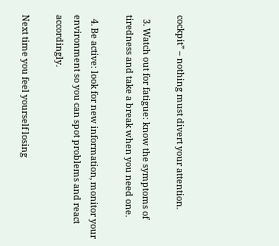cockpit” – nothing must divert your attention.

  3. Watch out for fatigue: know the symptoms of tiredness and take a break when you need one.

  4. Be active: look for new information, monitor your environment so you can spot problems and react accordingly.

Next time you feel yourself losing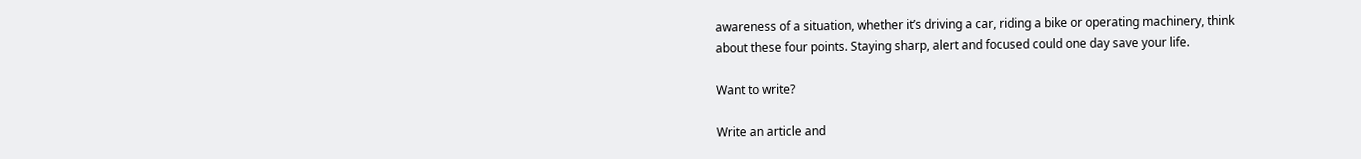awareness of a situation, whether it’s driving a car, riding a bike or operating machinery, think about these four points. Staying sharp, alert and focused could one day save your life.

Want to write?

Write an article and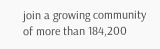join a growing community of more than 184,200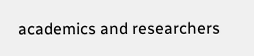academics and researchers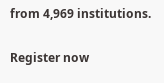from 4,969 institutions.

Register now